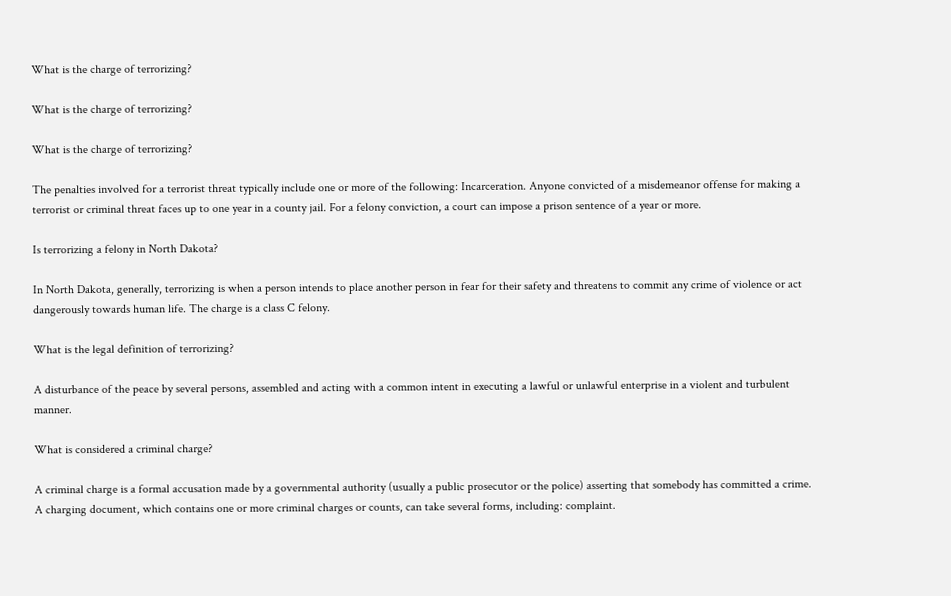What is the charge of terrorizing?

What is the charge of terrorizing?

What is the charge of terrorizing?

The penalties involved for a terrorist threat typically include one or more of the following: Incarceration. Anyone convicted of a misdemeanor offense for making a terrorist or criminal threat faces up to one year in a county jail. For a felony conviction, a court can impose a prison sentence of a year or more.

Is terrorizing a felony in North Dakota?

In North Dakota, generally, terrorizing is when a person intends to place another person in fear for their safety and threatens to commit any crime of violence or act dangerously towards human life. The charge is a class C felony.

What is the legal definition of terrorizing?

A disturbance of the peace by several persons, assembled and acting with a common intent in executing a lawful or unlawful enterprise in a violent and turbulent manner.

What is considered a criminal charge?

A criminal charge is a formal accusation made by a governmental authority (usually a public prosecutor or the police) asserting that somebody has committed a crime. A charging document, which contains one or more criminal charges or counts, can take several forms, including: complaint.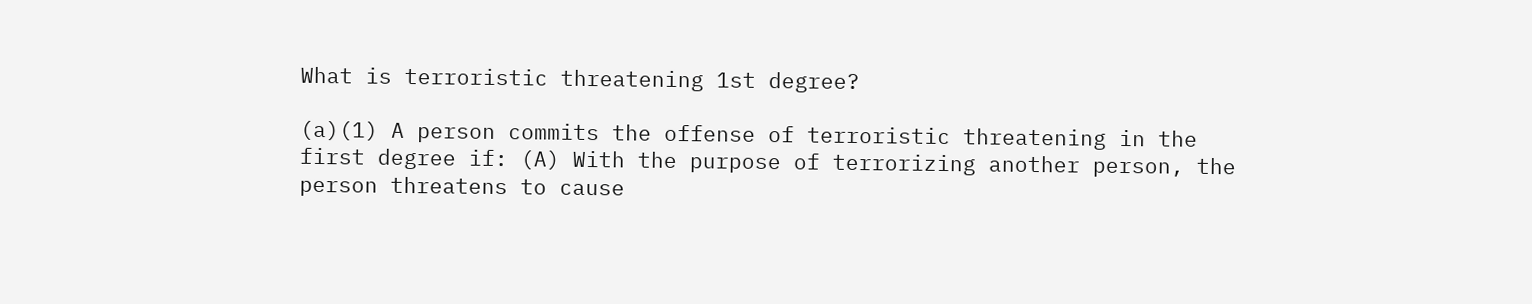What is terroristic threatening 1st degree?

(a)(1) A person commits the offense of terroristic threatening in the first degree if: (A) With the purpose of terrorizing another person, the person threatens to cause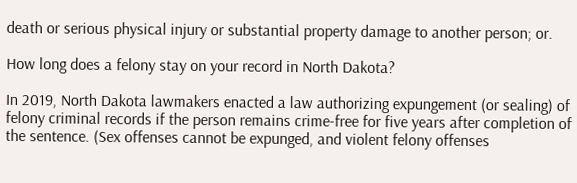death or serious physical injury or substantial property damage to another person; or.

How long does a felony stay on your record in North Dakota?

In 2019, North Dakota lawmakers enacted a law authorizing expungement (or sealing) of felony criminal records if the person remains crime-free for five years after completion of the sentence. (Sex offenses cannot be expunged, and violent felony offenses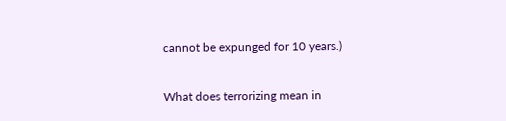cannot be expunged for 10 years.)

What does terrorizing mean in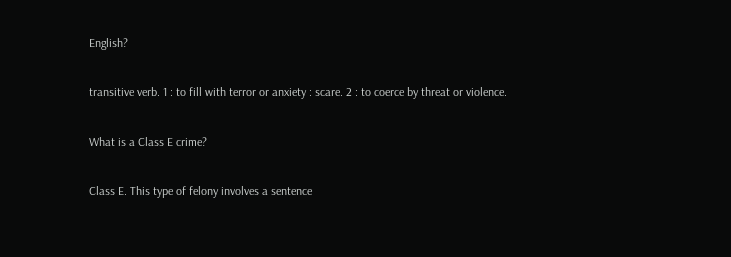English?

transitive verb. 1 : to fill with terror or anxiety : scare. 2 : to coerce by threat or violence.

What is a Class E crime?

Class E. This type of felony involves a sentence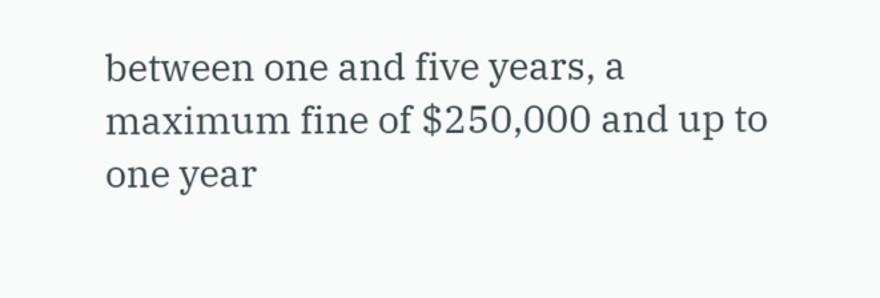between one and five years, a maximum fine of $250,000 and up to one year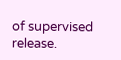of supervised release.